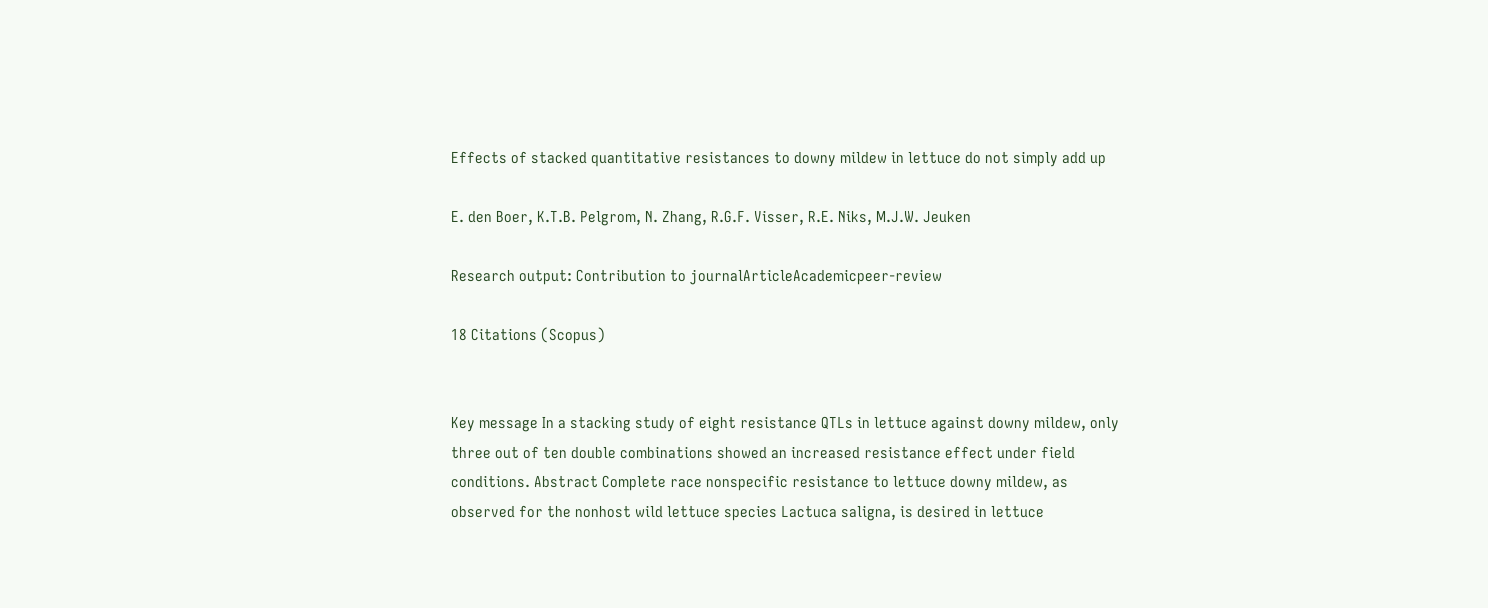Effects of stacked quantitative resistances to downy mildew in lettuce do not simply add up

E. den Boer, K.T.B. Pelgrom, N. Zhang, R.G.F. Visser, R.E. Niks, M.J.W. Jeuken

Research output: Contribution to journalArticleAcademicpeer-review

18 Citations (Scopus)


Key message In a stacking study of eight resistance QTLs in lettuce against downy mildew, only three out of ten double combinations showed an increased resistance effect under field conditions. Abstract Complete race nonspecific resistance to lettuce downy mildew, as observed for the nonhost wild lettuce species Lactuca saligna, is desired in lettuce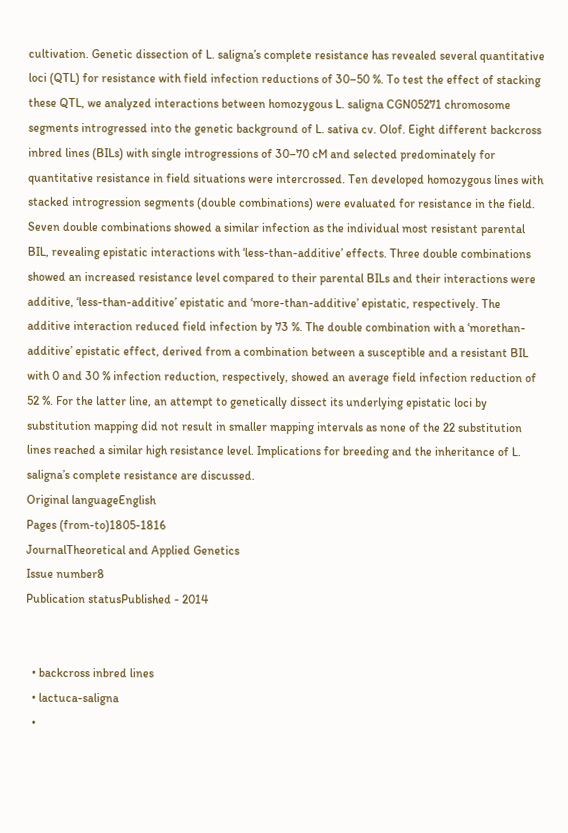cultivation. Genetic dissection of L. saligna’s complete resistance has revealed several quantitative loci (QTL) for resistance with field infection reductions of 30–50 %. To test the effect of stacking these QTL, we analyzed interactions between homozygous L. saligna CGN05271 chromosome segments introgressed into the genetic background of L. sativa cv. Olof. Eight different backcross inbred lines (BILs) with single introgressions of 30–70 cM and selected predominately for quantitative resistance in field situations were intercrossed. Ten developed homozygous lines with stacked introgression segments (double combinations) were evaluated for resistance in the field. Seven double combinations showed a similar infection as the individual most resistant parental BIL, revealing epistatic interactions with ‘less-than-additive’ effects. Three double combinations showed an increased resistance level compared to their parental BILs and their interactions were additive, ‘less-than-additive’ epistatic and ‘more-than-additive’ epistatic, respectively. The additive interaction reduced field infection by 73 %. The double combination with a ‘morethan-additive’ epistatic effect, derived from a combination between a susceptible and a resistant BIL with 0 and 30 % infection reduction, respectively, showed an average field infection reduction of 52 %. For the latter line, an attempt to genetically dissect its underlying epistatic loci by substitution mapping did not result in smaller mapping intervals as none of the 22 substitution lines reached a similar high resistance level. Implications for breeding and the inheritance of L. saligna’s complete resistance are discussed.
Original languageEnglish
Pages (from-to)1805-1816
JournalTheoretical and Applied Genetics
Issue number8
Publication statusPublished - 2014


  • backcross inbred lines
  • lactuca-saligna
  •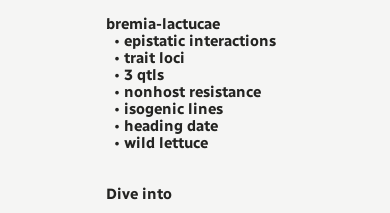bremia-lactucae
  • epistatic interactions
  • trait loci
  • 3 qtls
  • nonhost resistance
  • isogenic lines
  • heading date
  • wild lettuce


Dive into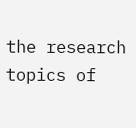the research topics of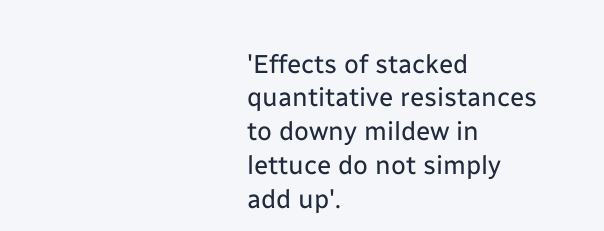'Effects of stacked quantitative resistances to downy mildew in lettuce do not simply add up'.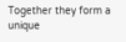Together they form a unique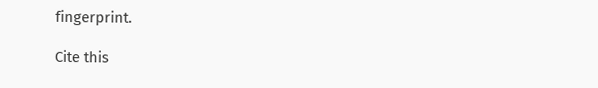fingerprint.

Cite this